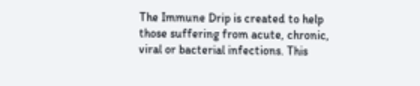The Immune Drip is created to help those suffering from acute, chronic, viral or bacterial infections. This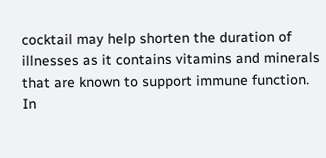cocktail may help shorten the duration of illnesses as it contains vitamins and minerals that are known to support immune function. In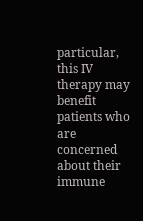particular, this IV therapy may benefit patients who are concerned about their immune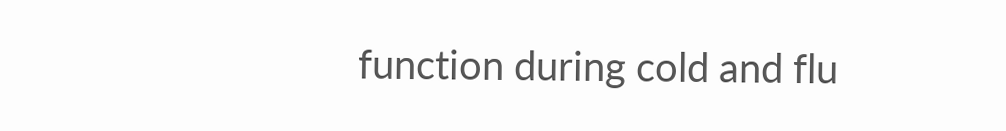function during cold and flu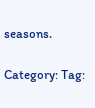seasons.

Category: Tag: